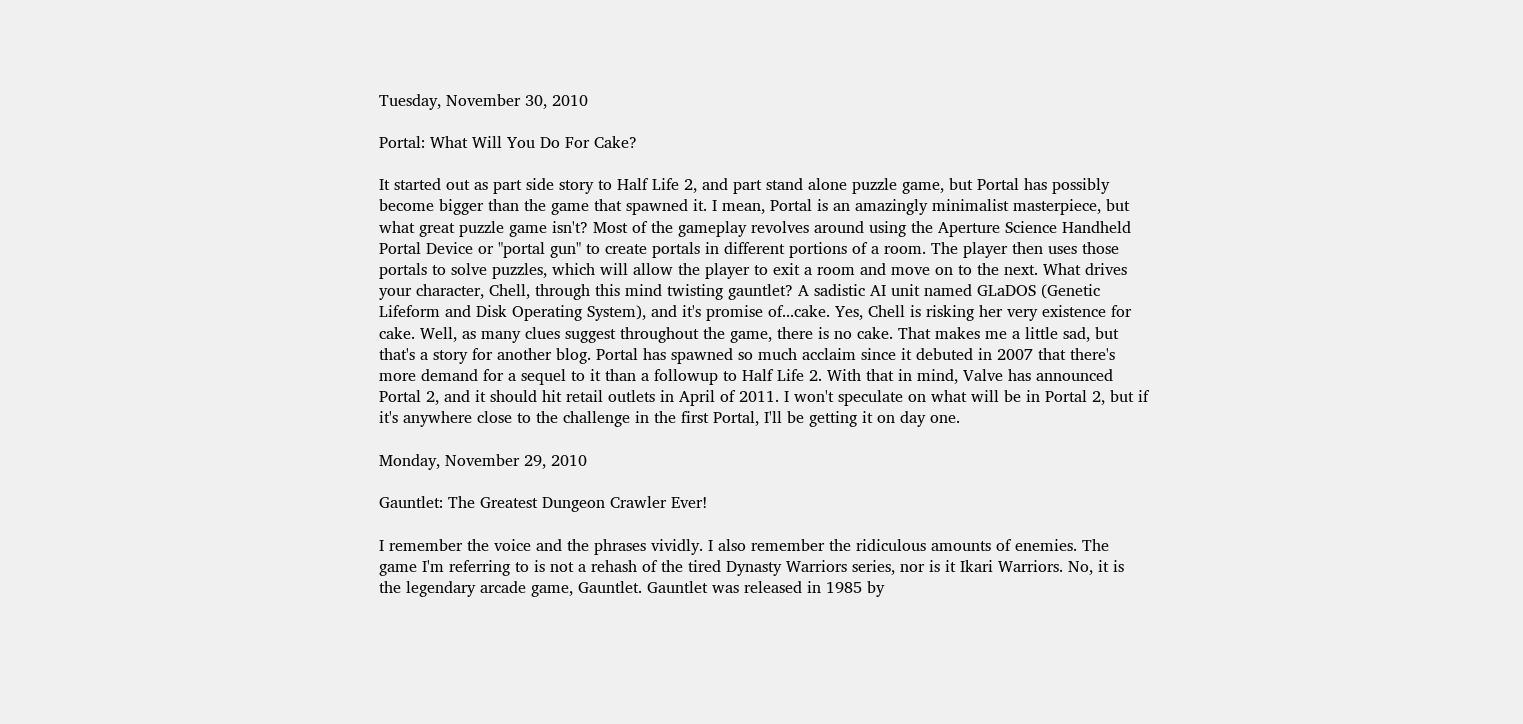Tuesday, November 30, 2010

Portal: What Will You Do For Cake?

It started out as part side story to Half Life 2, and part stand alone puzzle game, but Portal has possibly become bigger than the game that spawned it. I mean, Portal is an amazingly minimalist masterpiece, but what great puzzle game isn't? Most of the gameplay revolves around using the Aperture Science Handheld Portal Device or "portal gun" to create portals in different portions of a room. The player then uses those portals to solve puzzles, which will allow the player to exit a room and move on to the next. What drives your character, Chell, through this mind twisting gauntlet? A sadistic AI unit named GLaDOS (Genetic Lifeform and Disk Operating System), and it's promise of...cake. Yes, Chell is risking her very existence for cake. Well, as many clues suggest throughout the game, there is no cake. That makes me a little sad, but that's a story for another blog. Portal has spawned so much acclaim since it debuted in 2007 that there's more demand for a sequel to it than a followup to Half Life 2. With that in mind, Valve has announced Portal 2, and it should hit retail outlets in April of 2011. I won't speculate on what will be in Portal 2, but if it's anywhere close to the challenge in the first Portal, I'll be getting it on day one.

Monday, November 29, 2010

Gauntlet: The Greatest Dungeon Crawler Ever!

I remember the voice and the phrases vividly. I also remember the ridiculous amounts of enemies. The game I'm referring to is not a rehash of the tired Dynasty Warriors series, nor is it Ikari Warriors. No, it is the legendary arcade game, Gauntlet. Gauntlet was released in 1985 by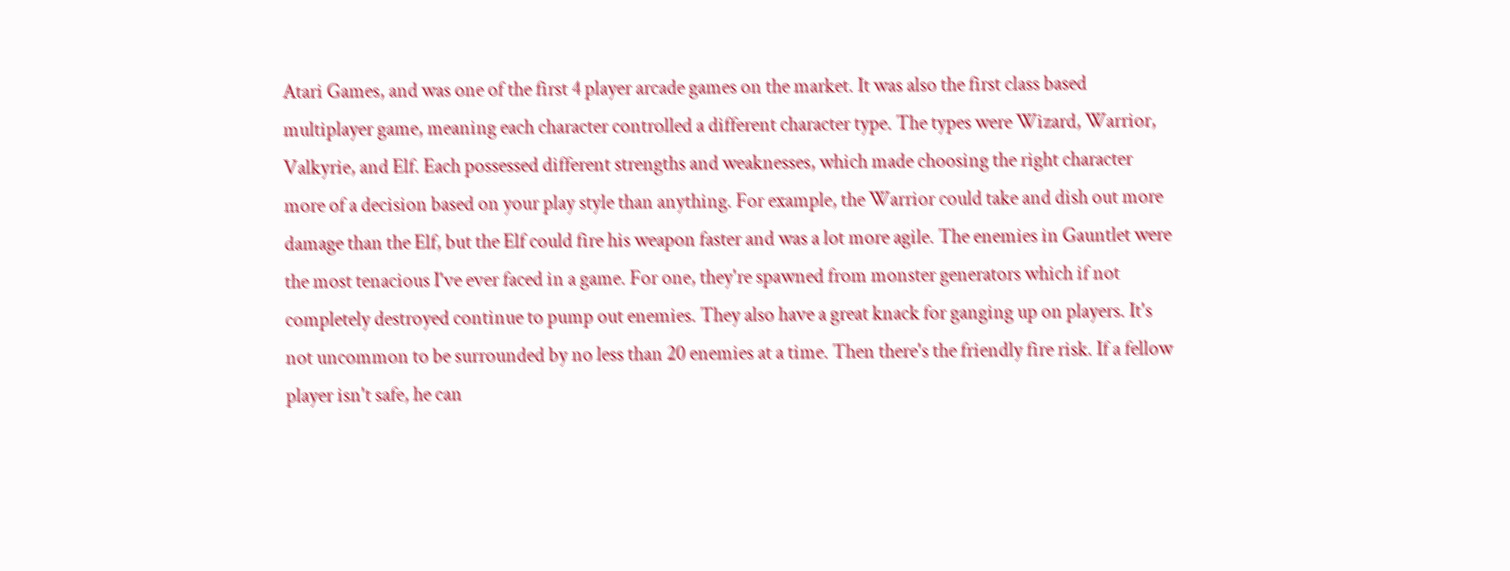Atari Games, and was one of the first 4 player arcade games on the market. It was also the first class based multiplayer game, meaning each character controlled a different character type. The types were Wizard, Warrior, Valkyrie, and Elf. Each possessed different strengths and weaknesses, which made choosing the right character more of a decision based on your play style than anything. For example, the Warrior could take and dish out more damage than the Elf, but the Elf could fire his weapon faster and was a lot more agile. The enemies in Gauntlet were the most tenacious I've ever faced in a game. For one, they're spawned from monster generators which if not completely destroyed continue to pump out enemies. They also have a great knack for ganging up on players. It's not uncommon to be surrounded by no less than 20 enemies at a time. Then there's the friendly fire risk. If a fellow player isn't safe, he can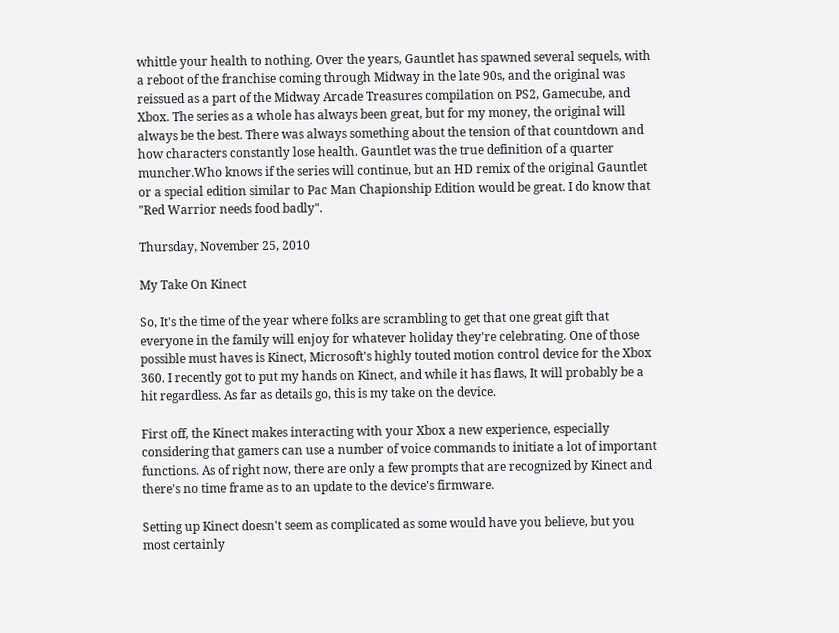whittle your health to nothing. Over the years, Gauntlet has spawned several sequels, with a reboot of the franchise coming through Midway in the late 90s, and the original was reissued as a part of the Midway Arcade Treasures compilation on PS2, Gamecube, and Xbox. The series as a whole has always been great, but for my money, the original will always be the best. There was always something about the tension of that countdown and how characters constantly lose health. Gauntlet was the true definition of a quarter muncher.Who knows if the series will continue, but an HD remix of the original Gauntlet or a special edition similar to Pac Man Chapionship Edition would be great. I do know that "Red Warrior needs food badly".

Thursday, November 25, 2010

My Take On Kinect

So, It's the time of the year where folks are scrambling to get that one great gift that everyone in the family will enjoy for whatever holiday they're celebrating. One of those possible must haves is Kinect, Microsoft's highly touted motion control device for the Xbox 360. I recently got to put my hands on Kinect, and while it has flaws, It will probably be a hit regardless. As far as details go, this is my take on the device.

First off, the Kinect makes interacting with your Xbox a new experience, especially considering that gamers can use a number of voice commands to initiate a lot of important functions. As of right now, there are only a few prompts that are recognized by Kinect and there's no time frame as to an update to the device's firmware.

Setting up Kinect doesn't seem as complicated as some would have you believe, but you most certainly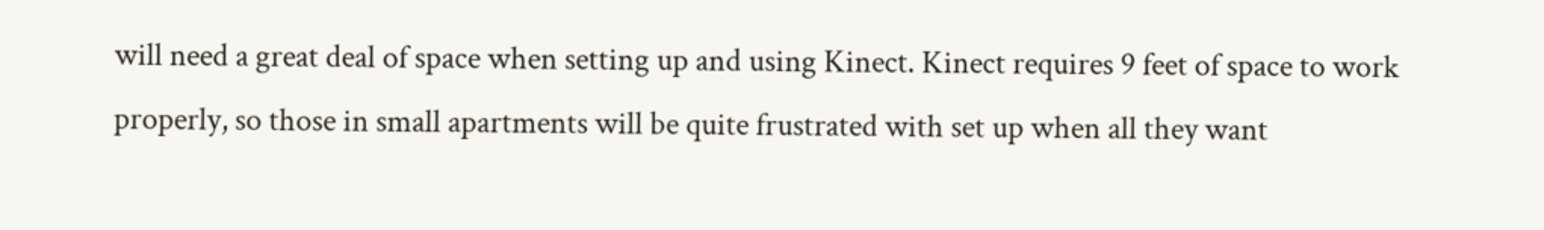will need a great deal of space when setting up and using Kinect. Kinect requires 9 feet of space to work properly, so those in small apartments will be quite frustrated with set up when all they want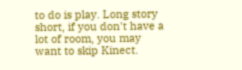to do is play. Long story short, if you don't have a lot of room, you may want to skip Kinect.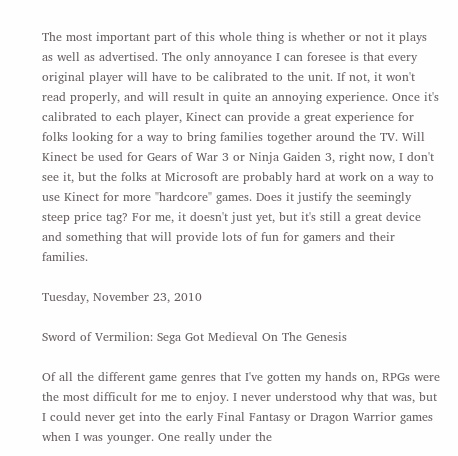The most important part of this whole thing is whether or not it plays as well as advertised. The only annoyance I can foresee is that every original player will have to be calibrated to the unit. If not, it won't read properly, and will result in quite an annoying experience. Once it's calibrated to each player, Kinect can provide a great experience for folks looking for a way to bring families together around the TV. Will Kinect be used for Gears of War 3 or Ninja Gaiden 3, right now, I don't see it, but the folks at Microsoft are probably hard at work on a way to use Kinect for more "hardcore" games. Does it justify the seemingly steep price tag? For me, it doesn't just yet, but it's still a great device and something that will provide lots of fun for gamers and their families.

Tuesday, November 23, 2010

Sword of Vermilion: Sega Got Medieval On The Genesis

Of all the different game genres that I've gotten my hands on, RPGs were the most difficult for me to enjoy. I never understood why that was, but I could never get into the early Final Fantasy or Dragon Warrior games when I was younger. One really under the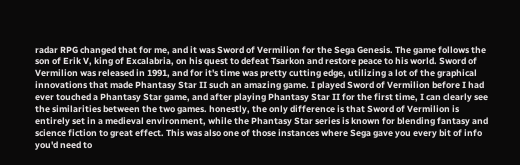radar RPG changed that for me, and it was Sword of Vermilion for the Sega Genesis. The game follows the son of Erik V, king of Excalabria, on his quest to defeat Tsarkon and restore peace to his world. Sword of Vermilion was released in 1991, and for it's time was pretty cutting edge, utilizing a lot of the graphical innovations that made Phantasy Star II such an amazing game. I played Sword of Vermilion before I had ever touched a Phantasy Star game, and after playing Phantasy Star II for the first time, I can clearly see the similarities between the two games. honestly, the only difference is that Sword of Vermilion is entirely set in a medieval environment, while the Phantasy Star series is known for blending fantasy and science fiction to great effect. This was also one of those instances where Sega gave you every bit of info you'd need to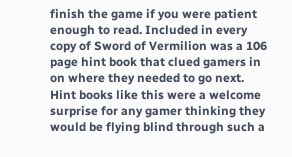finish the game if you were patient enough to read. Included in every copy of Sword of Vermilion was a 106 page hint book that clued gamers in on where they needed to go next. Hint books like this were a welcome surprise for any gamer thinking they would be flying blind through such a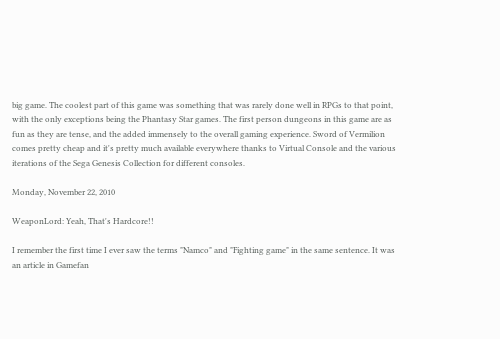big game. The coolest part of this game was something that was rarely done well in RPGs to that point, with the only exceptions being the Phantasy Star games. The first person dungeons in this game are as fun as they are tense, and the added immensely to the overall gaming experience. Sword of Vermilion comes pretty cheap and it's pretty much available everywhere thanks to Virtual Console and the various iterations of the Sega Genesis Collection for different consoles.

Monday, November 22, 2010

WeaponLord: Yeah, That's Hardcore!!

I remember the first time I ever saw the terms "Namco" and "Fighting game" in the same sentence. It was an article in Gamefan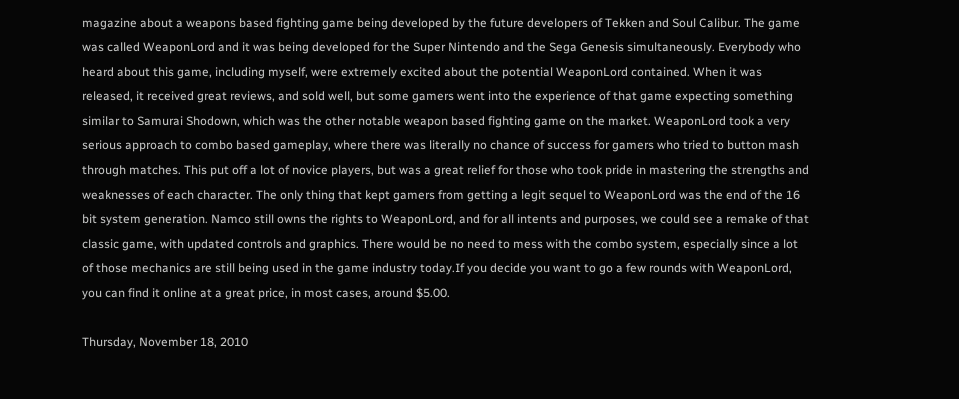magazine about a weapons based fighting game being developed by the future developers of Tekken and Soul Calibur. The game was called WeaponLord and it was being developed for the Super Nintendo and the Sega Genesis simultaneously. Everybody who heard about this game, including myself, were extremely excited about the potential WeaponLord contained. When it was released, it received great reviews, and sold well, but some gamers went into the experience of that game expecting something similar to Samurai Shodown, which was the other notable weapon based fighting game on the market. WeaponLord took a very serious approach to combo based gameplay, where there was literally no chance of success for gamers who tried to button mash through matches. This put off a lot of novice players, but was a great relief for those who took pride in mastering the strengths and weaknesses of each character. The only thing that kept gamers from getting a legit sequel to WeaponLord was the end of the 16 bit system generation. Namco still owns the rights to WeaponLord, and for all intents and purposes, we could see a remake of that classic game, with updated controls and graphics. There would be no need to mess with the combo system, especially since a lot of those mechanics are still being used in the game industry today.If you decide you want to go a few rounds with WeaponLord, you can find it online at a great price, in most cases, around $5.00.

Thursday, November 18, 2010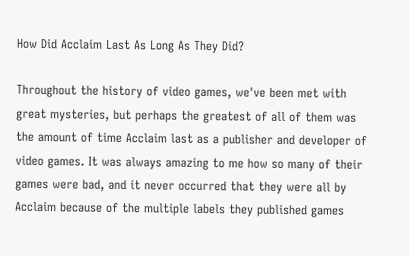How Did Acclaim Last As Long As They Did?

Throughout the history of video games, we've been met with great mysteries, but perhaps the greatest of all of them was the amount of time Acclaim last as a publisher and developer of video games. It was always amazing to me how so many of their games were bad, and it never occurred that they were all by Acclaim because of the multiple labels they published games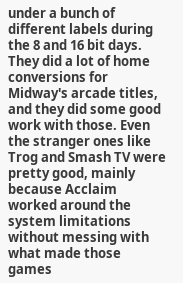under a bunch of different labels during the 8 and 16 bit days. They did a lot of home conversions for Midway's arcade titles, and they did some good work with those. Even the stranger ones like Trog and Smash TV were pretty good, mainly because Acclaim worked around the system limitations without messing with what made those games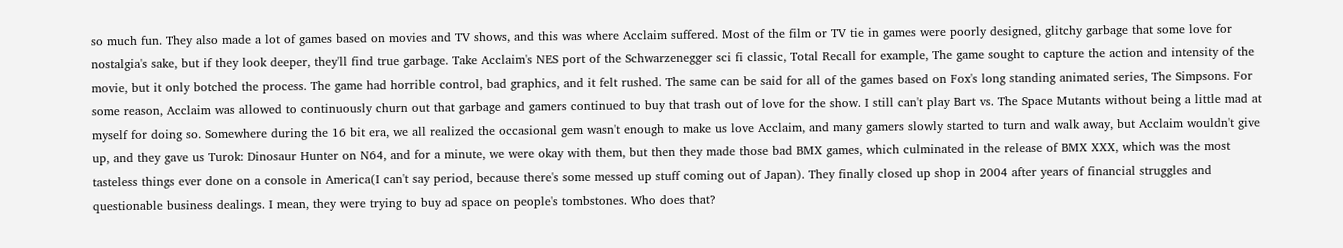so much fun. They also made a lot of games based on movies and TV shows, and this was where Acclaim suffered. Most of the film or TV tie in games were poorly designed, glitchy garbage that some love for nostalgia's sake, but if they look deeper, they'll find true garbage. Take Acclaim's NES port of the Schwarzenegger sci fi classic, Total Recall for example, The game sought to capture the action and intensity of the movie, but it only botched the process. The game had horrible control, bad graphics, and it felt rushed. The same can be said for all of the games based on Fox's long standing animated series, The Simpsons. For some reason, Acclaim was allowed to continuously churn out that garbage and gamers continued to buy that trash out of love for the show. I still can't play Bart vs. The Space Mutants without being a little mad at myself for doing so. Somewhere during the 16 bit era, we all realized the occasional gem wasn't enough to make us love Acclaim, and many gamers slowly started to turn and walk away, but Acclaim wouldn't give up, and they gave us Turok: Dinosaur Hunter on N64, and for a minute, we were okay with them, but then they made those bad BMX games, which culminated in the release of BMX XXX, which was the most tasteless things ever done on a console in America(I can't say period, because there's some messed up stuff coming out of Japan). They finally closed up shop in 2004 after years of financial struggles and questionable business dealings. I mean, they were trying to buy ad space on people's tombstones. Who does that?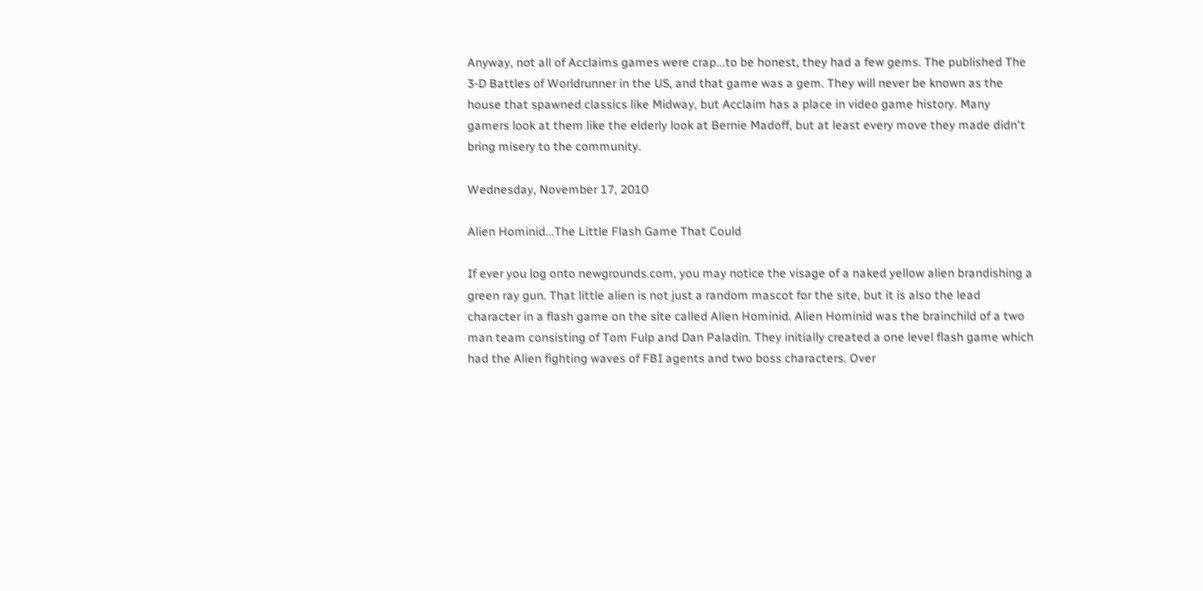Anyway, not all of Acclaims games were crap...to be honest, they had a few gems. The published The 3-D Battles of Worldrunner in the US, and that game was a gem. They will never be known as the house that spawned classics like Midway, but Acclaim has a place in video game history. Many gamers look at them like the elderly look at Bernie Madoff, but at least every move they made didn't bring misery to the community.

Wednesday, November 17, 2010

Alien Hominid...The Little Flash Game That Could

If ever you log onto newgrounds.com, you may notice the visage of a naked yellow alien brandishing a green ray gun. That little alien is not just a random mascot for the site, but it is also the lead character in a flash game on the site called Alien Hominid. Alien Hominid was the brainchild of a two man team consisting of Tom Fulp and Dan Paladin. They initially created a one level flash game which had the Alien fighting waves of FBI agents and two boss characters. Over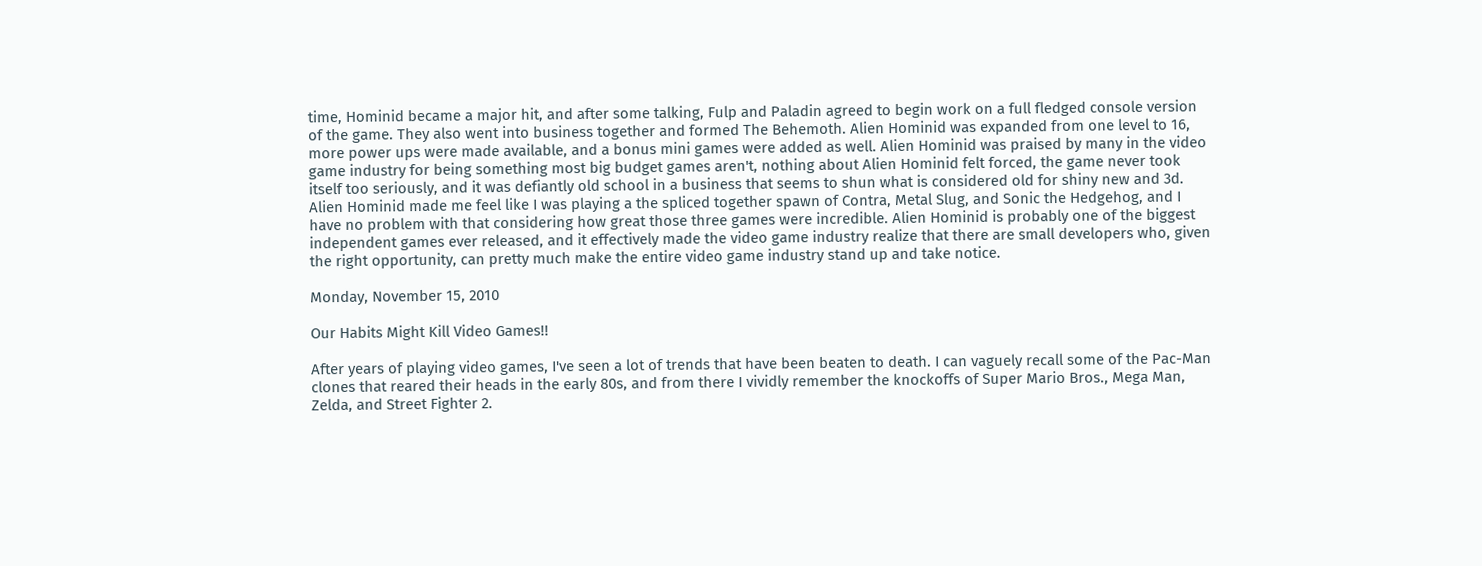time, Hominid became a major hit, and after some talking, Fulp and Paladin agreed to begin work on a full fledged console version of the game. They also went into business together and formed The Behemoth. Alien Hominid was expanded from one level to 16, more power ups were made available, and a bonus mini games were added as well. Alien Hominid was praised by many in the video game industry for being something most big budget games aren't, nothing about Alien Hominid felt forced, the game never took itself too seriously, and it was defiantly old school in a business that seems to shun what is considered old for shiny new and 3d. Alien Hominid made me feel like I was playing a the spliced together spawn of Contra, Metal Slug, and Sonic the Hedgehog, and I have no problem with that considering how great those three games were incredible. Alien Hominid is probably one of the biggest independent games ever released, and it effectively made the video game industry realize that there are small developers who, given the right opportunity, can pretty much make the entire video game industry stand up and take notice.

Monday, November 15, 2010

Our Habits Might Kill Video Games!!

After years of playing video games, I've seen a lot of trends that have been beaten to death. I can vaguely recall some of the Pac-Man clones that reared their heads in the early 80s, and from there I vividly remember the knockoffs of Super Mario Bros., Mega Man, Zelda, and Street Fighter 2.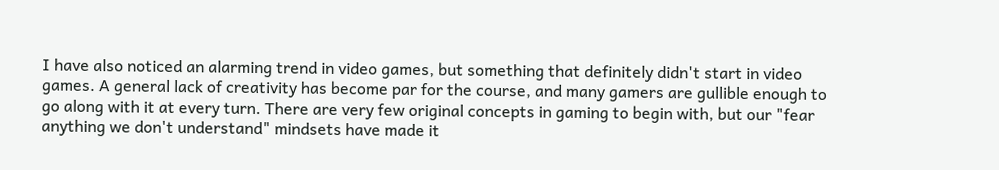I have also noticed an alarming trend in video games, but something that definitely didn't start in video games. A general lack of creativity has become par for the course, and many gamers are gullible enough to go along with it at every turn. There are very few original concepts in gaming to begin with, but our "fear anything we don't understand" mindsets have made it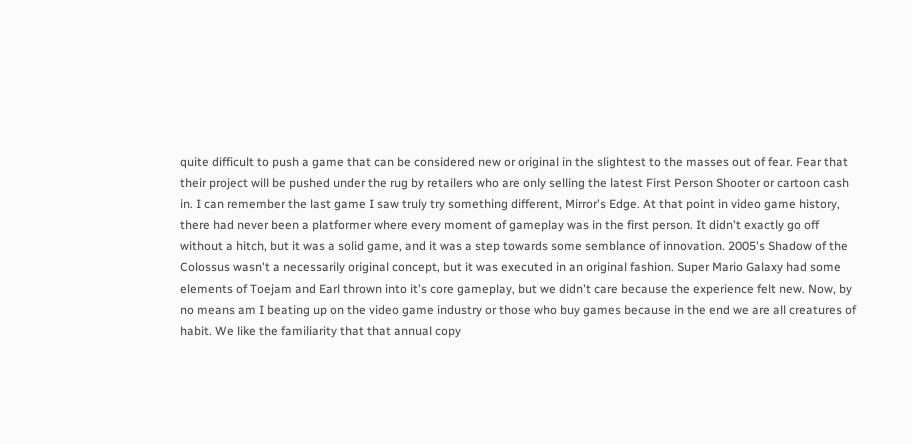quite difficult to push a game that can be considered new or original in the slightest to the masses out of fear. Fear that their project will be pushed under the rug by retailers who are only selling the latest First Person Shooter or cartoon cash in. I can remember the last game I saw truly try something different, Mirror's Edge. At that point in video game history, there had never been a platformer where every moment of gameplay was in the first person. It didn't exactly go off without a hitch, but it was a solid game, and it was a step towards some semblance of innovation. 2005's Shadow of the Colossus wasn't a necessarily original concept, but it was executed in an original fashion. Super Mario Galaxy had some elements of Toejam and Earl thrown into it's core gameplay, but we didn't care because the experience felt new. Now, by no means am I beating up on the video game industry or those who buy games because in the end we are all creatures of habit. We like the familiarity that that annual copy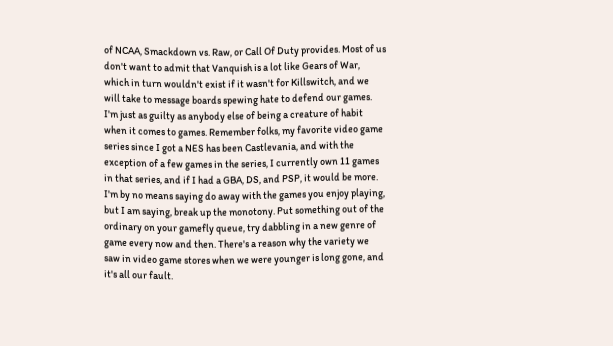of NCAA, Smackdown vs. Raw, or Call Of Duty provides. Most of us don't want to admit that Vanquish is a lot like Gears of War, which in turn wouldn't exist if it wasn't for Killswitch, and we will take to message boards spewing hate to defend our games. I'm just as guilty as anybody else of being a creature of habit when it comes to games. Remember folks, my favorite video game series since I got a NES has been Castlevania, and with the exception of a few games in the series, I currently own 11 games in that series, and if I had a GBA, DS, and PSP, it would be more. I'm by no means saying do away with the games you enjoy playing, but I am saying, break up the monotony. Put something out of the ordinary on your gamefly queue, try dabbling in a new genre of game every now and then. There's a reason why the variety we saw in video game stores when we were younger is long gone, and it's all our fault.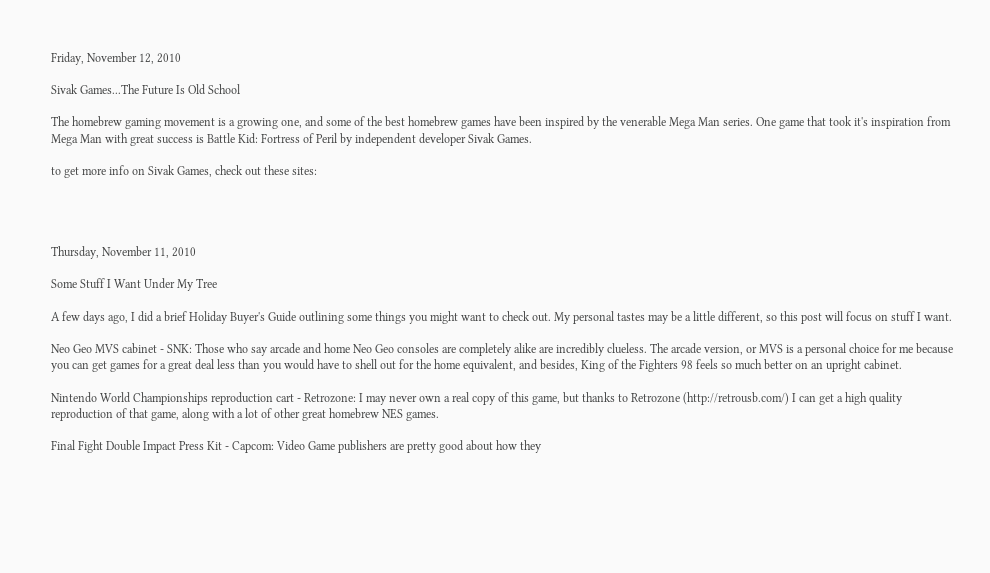Friday, November 12, 2010

Sivak Games...The Future Is Old School

The homebrew gaming movement is a growing one, and some of the best homebrew games have been inspired by the venerable Mega Man series. One game that took it's inspiration from Mega Man with great success is Battle Kid: Fortress of Peril by independent developer Sivak Games.

to get more info on Sivak Games, check out these sites:




Thursday, November 11, 2010

Some Stuff I Want Under My Tree

A few days ago, I did a brief Holiday Buyer's Guide outlining some things you might want to check out. My personal tastes may be a little different, so this post will focus on stuff I want.

Neo Geo MVS cabinet - SNK: Those who say arcade and home Neo Geo consoles are completely alike are incredibly clueless. The arcade version, or MVS is a personal choice for me because you can get games for a great deal less than you would have to shell out for the home equivalent, and besides, King of the Fighters 98 feels so much better on an upright cabinet.

Nintendo World Championships reproduction cart - Retrozone: I may never own a real copy of this game, but thanks to Retrozone (http://retrousb.com/) I can get a high quality reproduction of that game, along with a lot of other great homebrew NES games.

Final Fight Double Impact Press Kit - Capcom: Video Game publishers are pretty good about how they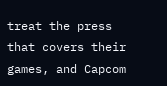treat the press that covers their games, and Capcom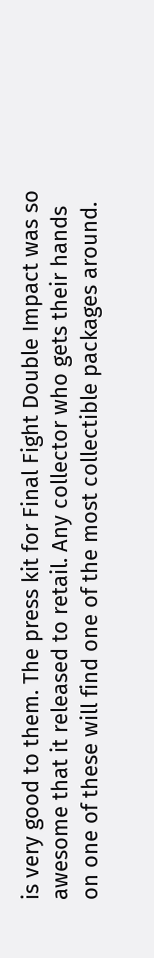is very good to them. The press kit for Final Fight Double Impact was so awesome that it released to retail. Any collector who gets their hands on one of these will find one of the most collectible packages around.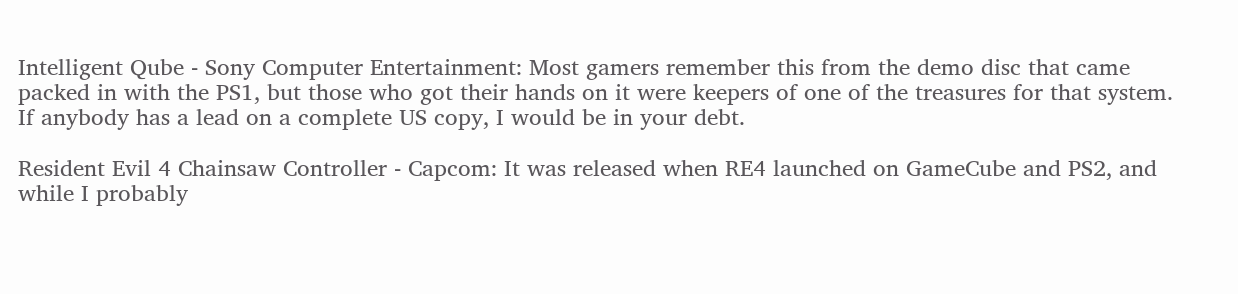Intelligent Qube - Sony Computer Entertainment: Most gamers remember this from the demo disc that came packed in with the PS1, but those who got their hands on it were keepers of one of the treasures for that system. If anybody has a lead on a complete US copy, I would be in your debt.

Resident Evil 4 Chainsaw Controller - Capcom: It was released when RE4 launched on GameCube and PS2, and while I probably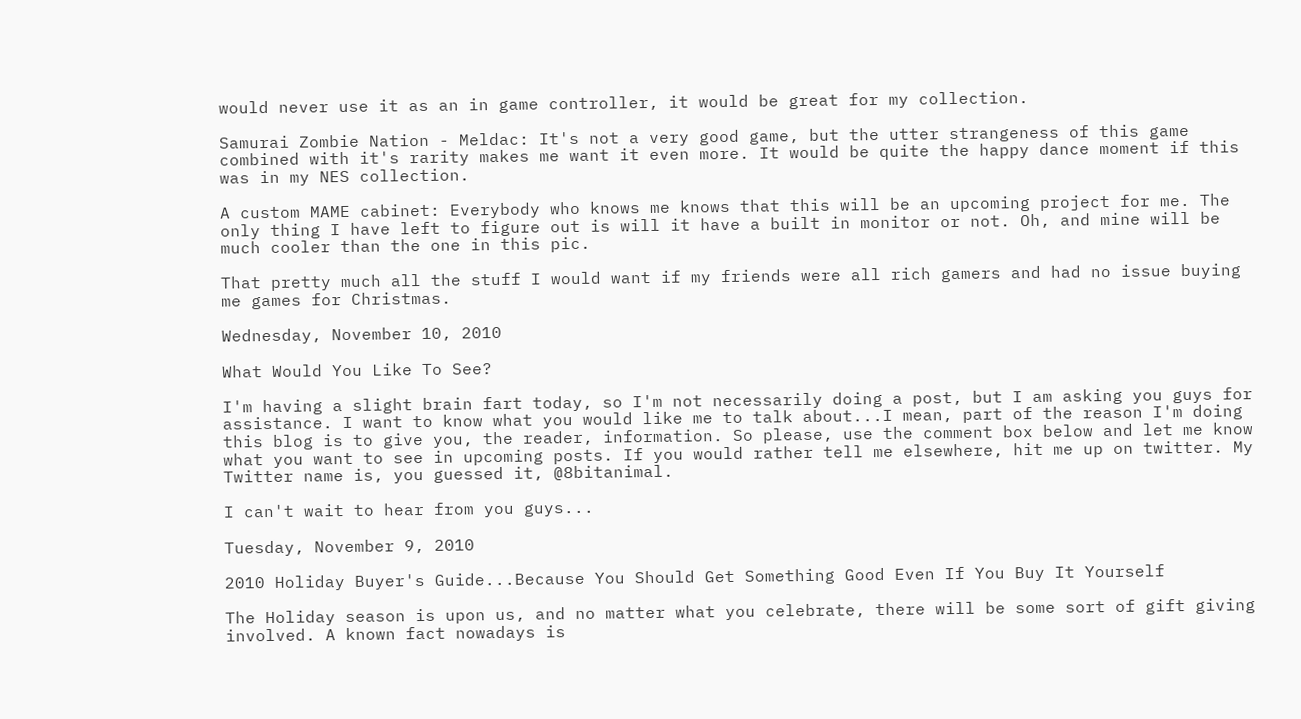would never use it as an in game controller, it would be great for my collection.

Samurai Zombie Nation - Meldac: It's not a very good game, but the utter strangeness of this game combined with it's rarity makes me want it even more. It would be quite the happy dance moment if this was in my NES collection.

A custom MAME cabinet: Everybody who knows me knows that this will be an upcoming project for me. The only thing I have left to figure out is will it have a built in monitor or not. Oh, and mine will be much cooler than the one in this pic.

That pretty much all the stuff I would want if my friends were all rich gamers and had no issue buying me games for Christmas.

Wednesday, November 10, 2010

What Would You Like To See?

I'm having a slight brain fart today, so I'm not necessarily doing a post, but I am asking you guys for assistance. I want to know what you would like me to talk about...I mean, part of the reason I'm doing this blog is to give you, the reader, information. So please, use the comment box below and let me know what you want to see in upcoming posts. If you would rather tell me elsewhere, hit me up on twitter. My Twitter name is, you guessed it, @8bitanimal.

I can't wait to hear from you guys...

Tuesday, November 9, 2010

2010 Holiday Buyer's Guide...Because You Should Get Something Good Even If You Buy It Yourself

The Holiday season is upon us, and no matter what you celebrate, there will be some sort of gift giving involved. A known fact nowadays is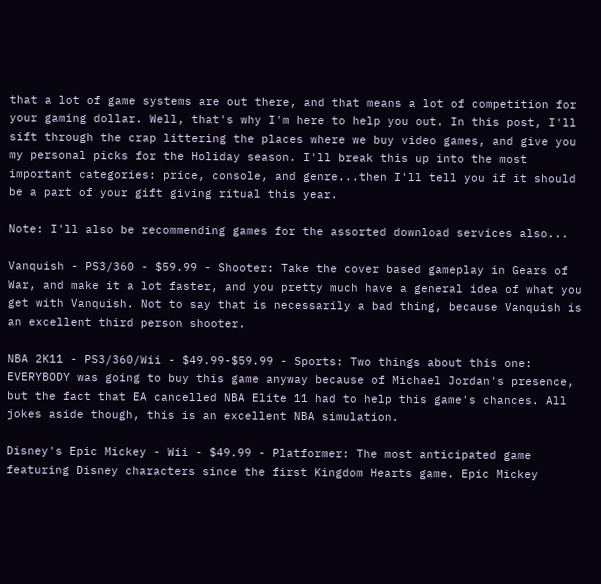that a lot of game systems are out there, and that means a lot of competition for your gaming dollar. Well, that's why I'm here to help you out. In this post, I'll sift through the crap littering the places where we buy video games, and give you my personal picks for the Holiday season. I'll break this up into the most important categories: price, console, and genre...then I'll tell you if it should be a part of your gift giving ritual this year.

Note: I'll also be recommending games for the assorted download services also...

Vanquish - PS3/360 - $59.99 - Shooter: Take the cover based gameplay in Gears of War, and make it a lot faster, and you pretty much have a general idea of what you get with Vanquish. Not to say that is necessarily a bad thing, because Vanquish is an excellent third person shooter.

NBA 2K11 - PS3/360/Wii - $49.99-$59.99 - Sports: Two things about this one: EVERYBODY was going to buy this game anyway because of Michael Jordan's presence, but the fact that EA cancelled NBA Elite 11 had to help this game's chances. All jokes aside though, this is an excellent NBA simulation.

Disney's Epic Mickey - Wii - $49.99 - Platformer: The most anticipated game featuring Disney characters since the first Kingdom Hearts game. Epic Mickey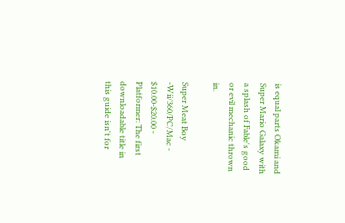is equal parts Okami and Super Mario Galaxy with a splash of Fable's good or evil mechanic thrown in.

Super Meat Boy -Wii/360/PC/Mac - $10.00-$20.00 - Platformer: The first downloadable title in this guide isn't for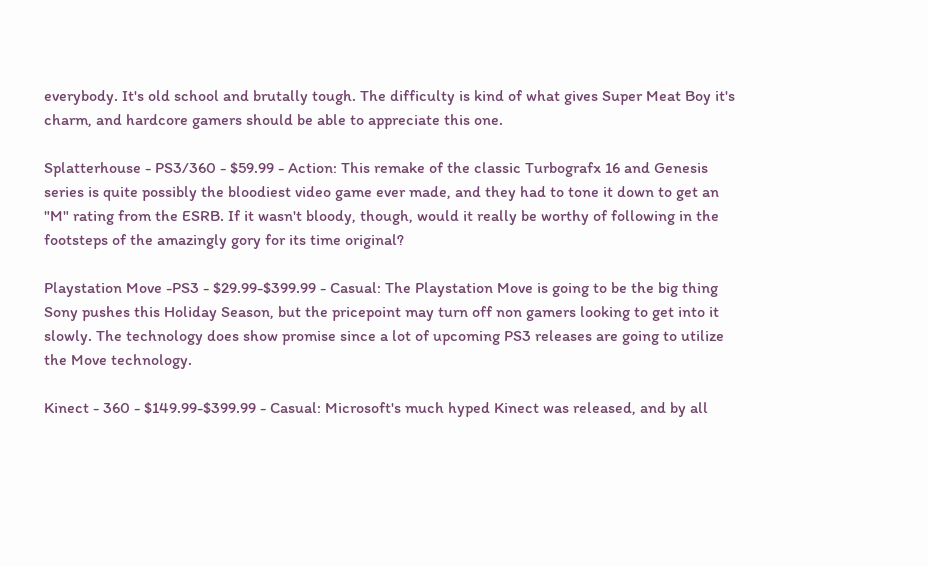everybody. It's old school and brutally tough. The difficulty is kind of what gives Super Meat Boy it's charm, and hardcore gamers should be able to appreciate this one.

Splatterhouse - PS3/360 - $59.99 - Action: This remake of the classic Turbografx 16 and Genesis series is quite possibly the bloodiest video game ever made, and they had to tone it down to get an "M" rating from the ESRB. If it wasn't bloody, though, would it really be worthy of following in the footsteps of the amazingly gory for its time original?

Playstation Move -PS3 - $29.99-$399.99 - Casual: The Playstation Move is going to be the big thing Sony pushes this Holiday Season, but the pricepoint may turn off non gamers looking to get into it slowly. The technology does show promise since a lot of upcoming PS3 releases are going to utilize the Move technology.

Kinect - 360 - $149.99-$399.99 - Casual: Microsoft's much hyped Kinect was released, and by all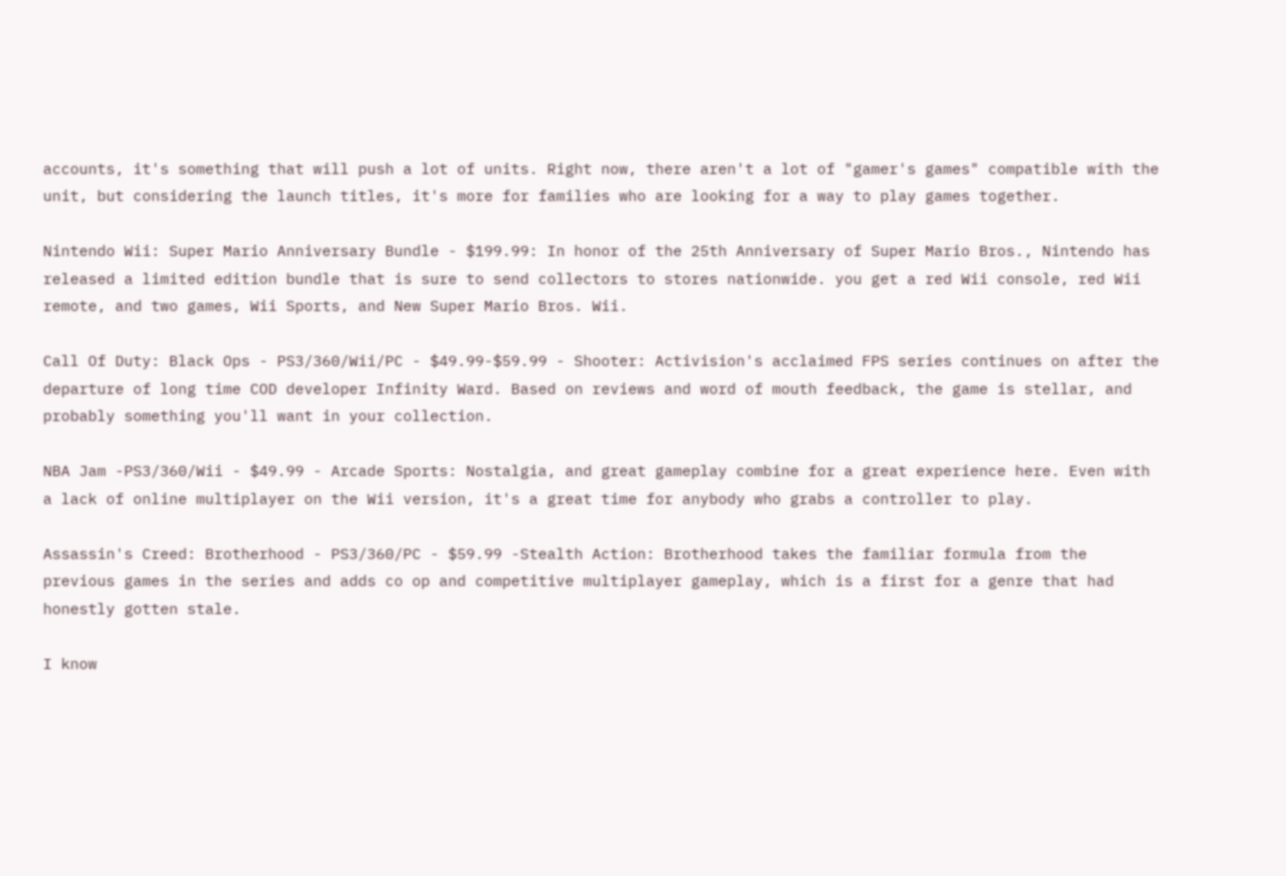accounts, it's something that will push a lot of units. Right now, there aren't a lot of "gamer's games" compatible with the unit, but considering the launch titles, it's more for families who are looking for a way to play games together.

Nintendo Wii: Super Mario Anniversary Bundle - $199.99: In honor of the 25th Anniversary of Super Mario Bros., Nintendo has released a limited edition bundle that is sure to send collectors to stores nationwide. you get a red Wii console, red Wii remote, and two games, Wii Sports, and New Super Mario Bros. Wii.

Call Of Duty: Black Ops - PS3/360/Wii/PC - $49.99-$59.99 - Shooter: Activision's acclaimed FPS series continues on after the departure of long time COD developer Infinity Ward. Based on reviews and word of mouth feedback, the game is stellar, and probably something you'll want in your collection.

NBA Jam -PS3/360/Wii - $49.99 - Arcade Sports: Nostalgia, and great gameplay combine for a great experience here. Even with a lack of online multiplayer on the Wii version, it's a great time for anybody who grabs a controller to play.

Assassin's Creed: Brotherhood - PS3/360/PC - $59.99 -Stealth Action: Brotherhood takes the familiar formula from the previous games in the series and adds co op and competitive multiplayer gameplay, which is a first for a genre that had honestly gotten stale.

I know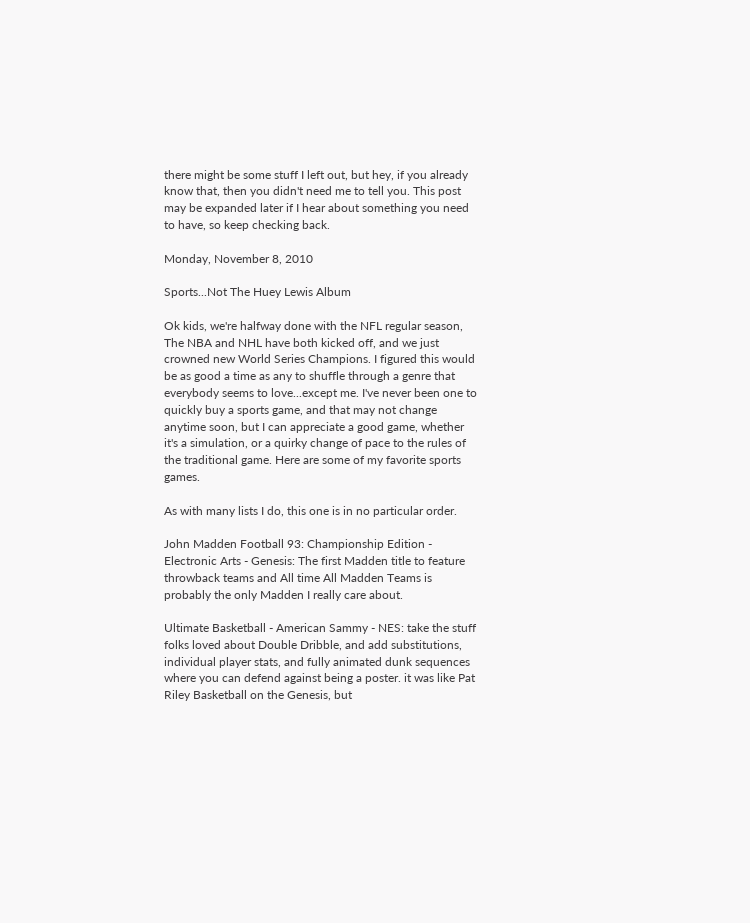there might be some stuff I left out, but hey, if you already know that, then you didn't need me to tell you. This post may be expanded later if I hear about something you need to have, so keep checking back.

Monday, November 8, 2010

Sports...Not The Huey Lewis Album

Ok kids, we're halfway done with the NFL regular season, The NBA and NHL have both kicked off, and we just crowned new World Series Champions. I figured this would be as good a time as any to shuffle through a genre that everybody seems to love...except me. I've never been one to quickly buy a sports game, and that may not change anytime soon, but I can appreciate a good game, whether it's a simulation, or a quirky change of pace to the rules of the traditional game. Here are some of my favorite sports games.

As with many lists I do, this one is in no particular order.

John Madden Football 93: Championship Edition - Electronic Arts - Genesis: The first Madden title to feature throwback teams and All time All Madden Teams is probably the only Madden I really care about.

Ultimate Basketball - American Sammy - NES: take the stuff folks loved about Double Dribble, and add substitutions, individual player stats, and fully animated dunk sequences where you can defend against being a poster. it was like Pat Riley Basketball on the Genesis, but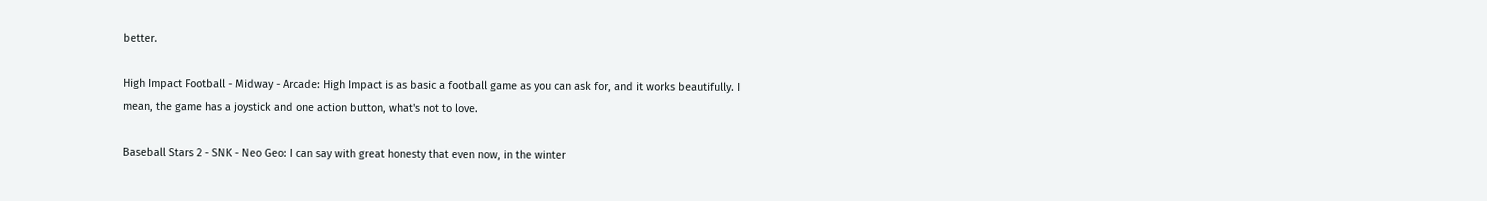better.

High Impact Football - Midway - Arcade: High Impact is as basic a football game as you can ask for, and it works beautifully. I mean, the game has a joystick and one action button, what's not to love.

Baseball Stars 2 - SNK - Neo Geo: I can say with great honesty that even now, in the winter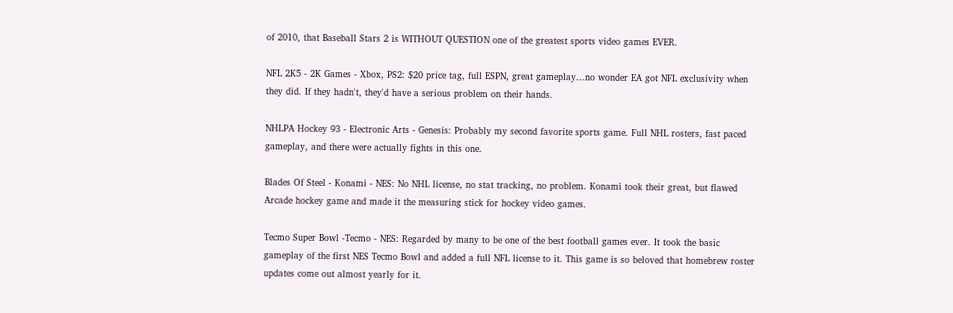of 2010, that Baseball Stars 2 is WITHOUT QUESTION one of the greatest sports video games EVER.

NFL 2K5 - 2K Games - Xbox, PS2: $20 price tag, full ESPN, great gameplay...no wonder EA got NFL exclusivity when they did. If they hadn't, they'd have a serious problem on their hands.

NHLPA Hockey 93 - Electronic Arts - Genesis: Probably my second favorite sports game. Full NHL rosters, fast paced gameplay, and there were actually fights in this one.

Blades Of Steel - Konami - NES: No NHL license, no stat tracking, no problem. Konami took their great, but flawed Arcade hockey game and made it the measuring stick for hockey video games.

Tecmo Super Bowl -Tecmo - NES: Regarded by many to be one of the best football games ever. It took the basic gameplay of the first NES Tecmo Bowl and added a full NFL license to it. This game is so beloved that homebrew roster updates come out almost yearly for it.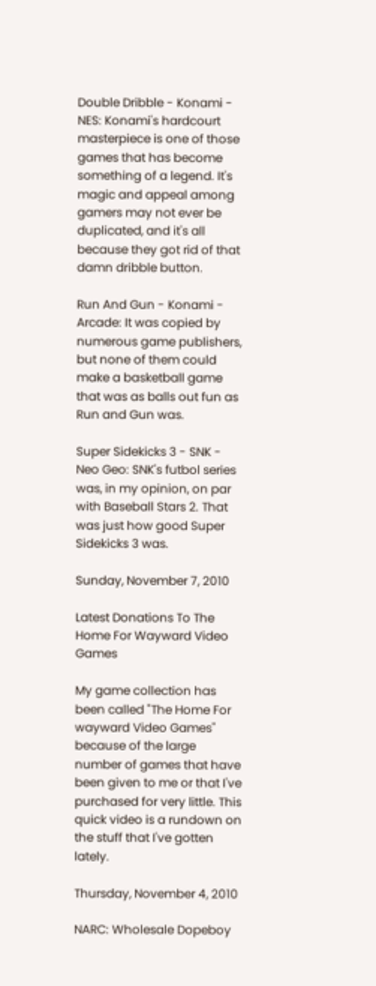Double Dribble - Konami - NES: Konami's hardcourt masterpiece is one of those games that has become something of a legend. It's magic and appeal among gamers may not ever be duplicated, and it's all because they got rid of that damn dribble button.

Run And Gun - Konami - Arcade: It was copied by numerous game publishers, but none of them could make a basketball game that was as balls out fun as Run and Gun was.

Super Sidekicks 3 - SNK - Neo Geo: SNK's futbol series was, in my opinion, on par with Baseball Stars 2. That was just how good Super Sidekicks 3 was.

Sunday, November 7, 2010

Latest Donations To The Home For Wayward Video Games

My game collection has been called "The Home For wayward Video Games" because of the large number of games that have been given to me or that I've purchased for very little. This quick video is a rundown on the stuff that I've gotten lately.

Thursday, November 4, 2010

NARC: Wholesale Dopeboy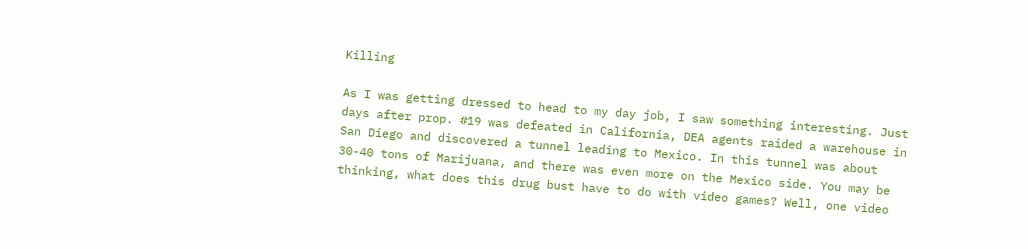Killing

As I was getting dressed to head to my day job, I saw something interesting. Just days after prop. #19 was defeated in California, DEA agents raided a warehouse in San Diego and discovered a tunnel leading to Mexico. In this tunnel was about 30-40 tons of Marijuana, and there was even more on the Mexico side. You may be thinking, what does this drug bust have to do with video games? Well, one video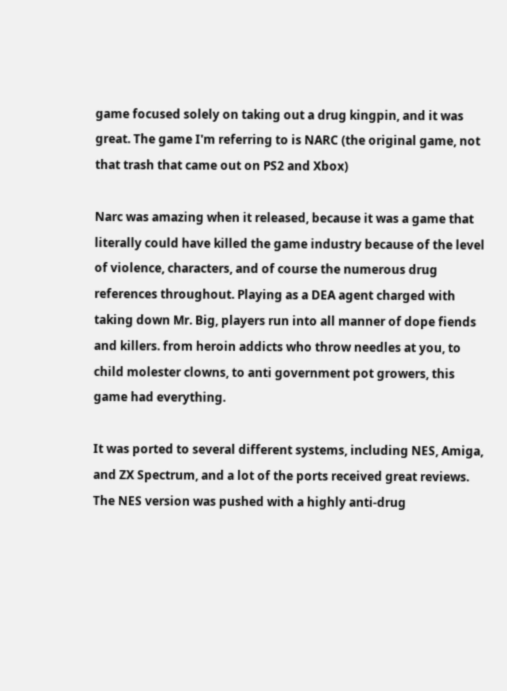game focused solely on taking out a drug kingpin, and it was great. The game I'm referring to is NARC (the original game, not that trash that came out on PS2 and Xbox)

Narc was amazing when it released, because it was a game that literally could have killed the game industry because of the level of violence, characters, and of course the numerous drug references throughout. Playing as a DEA agent charged with taking down Mr. Big, players run into all manner of dope fiends and killers. from heroin addicts who throw needles at you, to child molester clowns, to anti government pot growers, this game had everything.

It was ported to several different systems, including NES, Amiga, and ZX Spectrum, and a lot of the ports received great reviews. The NES version was pushed with a highly anti-drug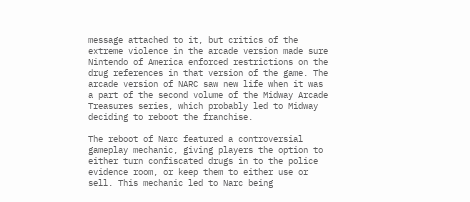message attached to it, but critics of the extreme violence in the arcade version made sure Nintendo of America enforced restrictions on the drug references in that version of the game. The arcade version of NARC saw new life when it was a part of the second volume of the Midway Arcade Treasures series, which probably led to Midway deciding to reboot the franchise.

The reboot of Narc featured a controversial gameplay mechanic, giving players the option to either turn confiscated drugs in to the police evidence room, or keep them to either use or sell. This mechanic led to Narc being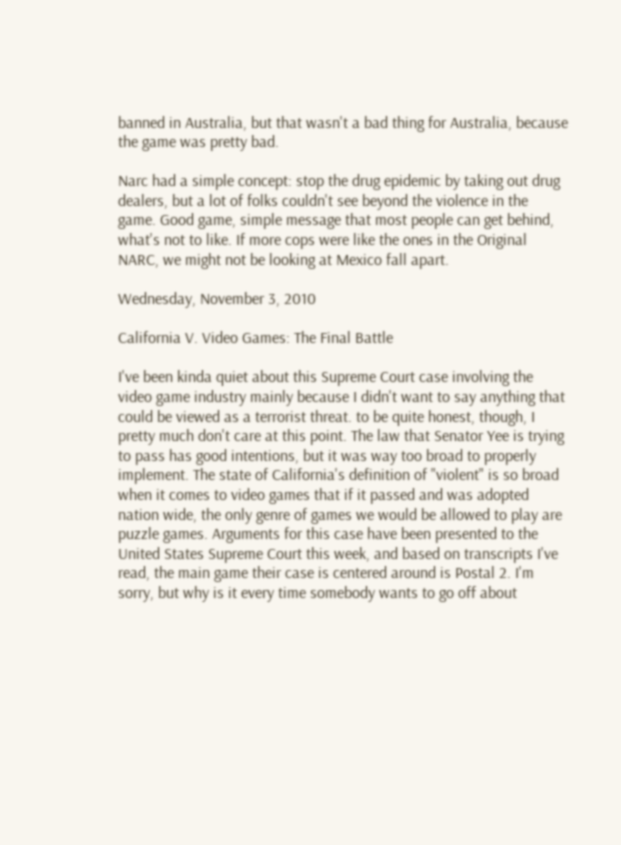banned in Australia, but that wasn't a bad thing for Australia, because the game was pretty bad.

Narc had a simple concept: stop the drug epidemic by taking out drug dealers, but a lot of folks couldn't see beyond the violence in the game. Good game, simple message that most people can get behind, what's not to like. If more cops were like the ones in the Original NARC, we might not be looking at Mexico fall apart.

Wednesday, November 3, 2010

California V. Video Games: The Final Battle

I've been kinda quiet about this Supreme Court case involving the video game industry mainly because I didn't want to say anything that could be viewed as a terrorist threat. to be quite honest, though, I pretty much don't care at this point. The law that Senator Yee is trying to pass has good intentions, but it was way too broad to properly implement. The state of California's definition of "violent" is so broad when it comes to video games that if it passed and was adopted nation wide, the only genre of games we would be allowed to play are puzzle games. Arguments for this case have been presented to the United States Supreme Court this week, and based on transcripts I've read, the main game their case is centered around is Postal 2. I'm sorry, but why is it every time somebody wants to go off about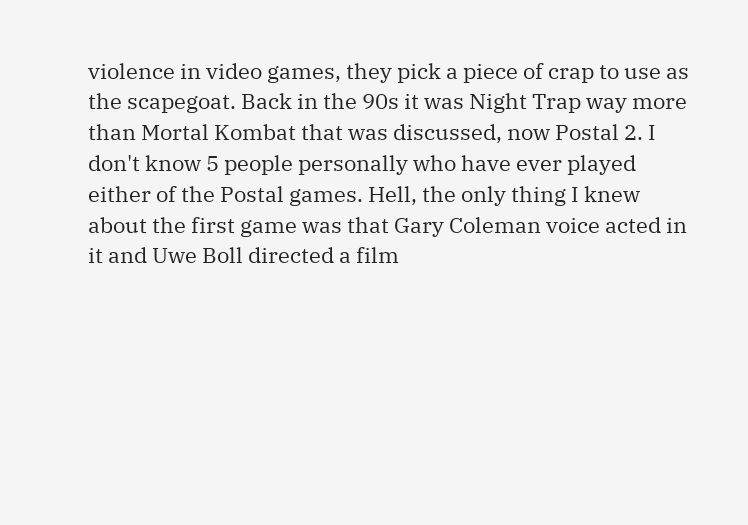violence in video games, they pick a piece of crap to use as the scapegoat. Back in the 90s it was Night Trap way more than Mortal Kombat that was discussed, now Postal 2. I don't know 5 people personally who have ever played either of the Postal games. Hell, the only thing I knew about the first game was that Gary Coleman voice acted in it and Uwe Boll directed a film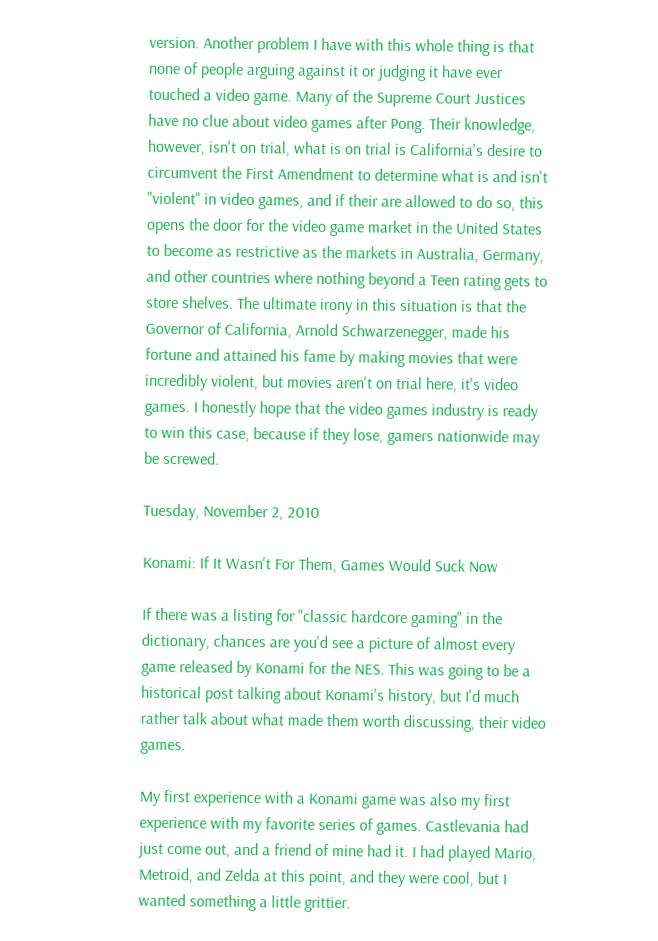version. Another problem I have with this whole thing is that none of people arguing against it or judging it have ever touched a video game. Many of the Supreme Court Justices have no clue about video games after Pong. Their knowledge, however, isn't on trial, what is on trial is California's desire to circumvent the First Amendment to determine what is and isn't "violent" in video games, and if their are allowed to do so, this opens the door for the video game market in the United States to become as restrictive as the markets in Australia, Germany, and other countries where nothing beyond a Teen rating gets to store shelves. The ultimate irony in this situation is that the Governor of California, Arnold Schwarzenegger, made his fortune and attained his fame by making movies that were incredibly violent, but movies aren't on trial here, it's video games. I honestly hope that the video games industry is ready to win this case, because if they lose, gamers nationwide may be screwed.

Tuesday, November 2, 2010

Konami: If It Wasn't For Them, Games Would Suck Now

If there was a listing for "classic hardcore gaming" in the dictionary, chances are you'd see a picture of almost every game released by Konami for the NES. This was going to be a historical post talking about Konami's history, but I'd much rather talk about what made them worth discussing, their video games.

My first experience with a Konami game was also my first experience with my favorite series of games. Castlevania had just come out, and a friend of mine had it. I had played Mario, Metroid, and Zelda at this point, and they were cool, but I wanted something a little grittier.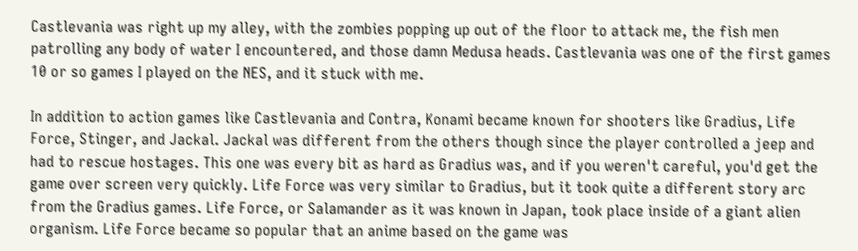Castlevania was right up my alley, with the zombies popping up out of the floor to attack me, the fish men patrolling any body of water I encountered, and those damn Medusa heads. Castlevania was one of the first games 10 or so games I played on the NES, and it stuck with me.

In addition to action games like Castlevania and Contra, Konami became known for shooters like Gradius, Life Force, Stinger, and Jackal. Jackal was different from the others though since the player controlled a jeep and had to rescue hostages. This one was every bit as hard as Gradius was, and if you weren't careful, you'd get the game over screen very quickly. Life Force was very similar to Gradius, but it took quite a different story arc from the Gradius games. Life Force, or Salamander as it was known in Japan, took place inside of a giant alien organism. Life Force became so popular that an anime based on the game was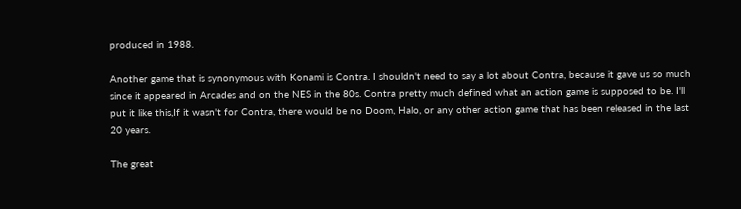produced in 1988.

Another game that is synonymous with Konami is Contra. I shouldn't need to say a lot about Contra, because it gave us so much since it appeared in Arcades and on the NES in the 80s. Contra pretty much defined what an action game is supposed to be. I'll put it like this,If it wasn't for Contra, there would be no Doom, Halo, or any other action game that has been released in the last 20 years.

The great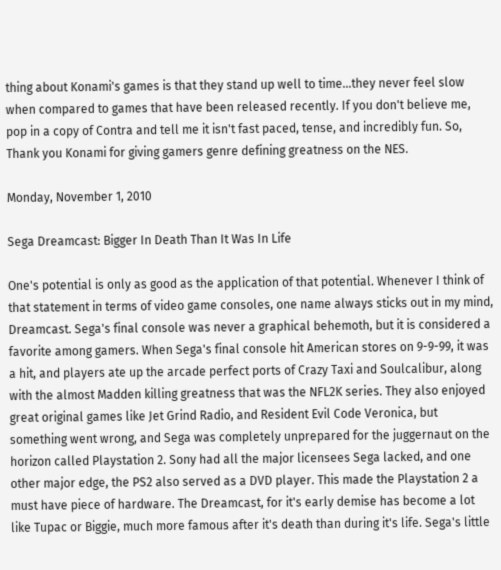thing about Konami's games is that they stand up well to time...they never feel slow when compared to games that have been released recently. If you don't believe me, pop in a copy of Contra and tell me it isn't fast paced, tense, and incredibly fun. So, Thank you Konami for giving gamers genre defining greatness on the NES.

Monday, November 1, 2010

Sega Dreamcast: Bigger In Death Than It Was In Life

One's potential is only as good as the application of that potential. Whenever I think of that statement in terms of video game consoles, one name always sticks out in my mind, Dreamcast. Sega's final console was never a graphical behemoth, but it is considered a favorite among gamers. When Sega's final console hit American stores on 9-9-99, it was a hit, and players ate up the arcade perfect ports of Crazy Taxi and Soulcalibur, along with the almost Madden killing greatness that was the NFL2K series. They also enjoyed great original games like Jet Grind Radio, and Resident Evil Code Veronica, but something went wrong, and Sega was completely unprepared for the juggernaut on the horizon called Playstation 2. Sony had all the major licensees Sega lacked, and one other major edge, the PS2 also served as a DVD player. This made the Playstation 2 a must have piece of hardware. The Dreamcast, for it's early demise has become a lot like Tupac or Biggie, much more famous after it's death than during it's life. Sega's little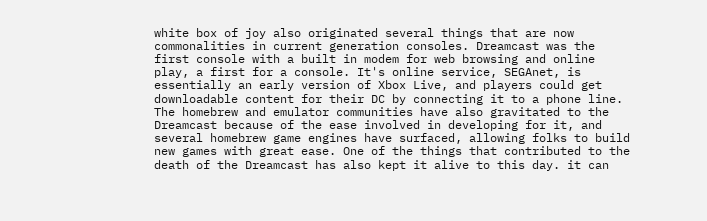white box of joy also originated several things that are now commonalities in current generation consoles. Dreamcast was the first console with a built in modem for web browsing and online play, a first for a console. It's online service, SEGAnet, is essentially an early version of Xbox Live, and players could get downloadable content for their DC by connecting it to a phone line. The homebrew and emulator communities have also gravitated to the Dreamcast because of the ease involved in developing for it, and several homebrew game engines have surfaced, allowing folks to build new games with great ease. One of the things that contributed to the death of the Dreamcast has also kept it alive to this day. it can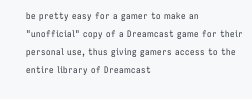be pretty easy for a gamer to make an "unofficial" copy of a Dreamcast game for their personal use, thus giving gamers access to the entire library of Dreamcast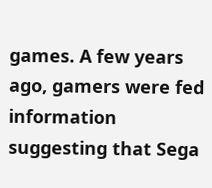games. A few years ago, gamers were fed information suggesting that Sega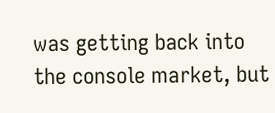was getting back into the console market, but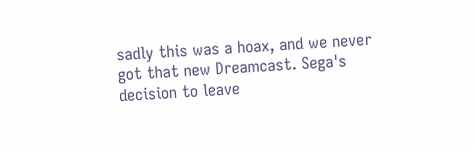sadly this was a hoax, and we never got that new Dreamcast. Sega's decision to leave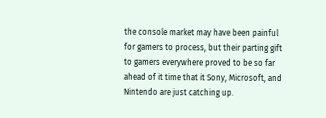the console market may have been painful for gamers to process, but their parting gift to gamers everywhere proved to be so far ahead of it time that it Sony, Microsoft, and Nintendo are just catching up.